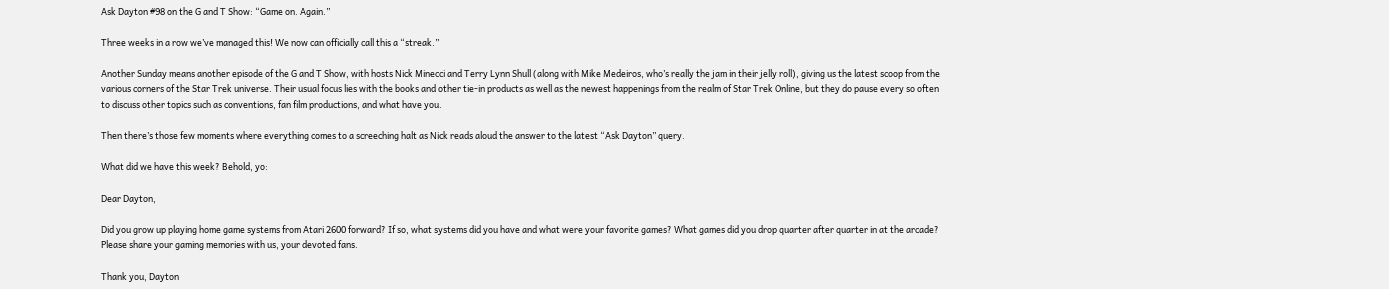Ask Dayton #98 on the G and T Show: “Game on. Again.”

Three weeks in a row we’ve managed this! We now can officially call this a “streak.”

Another Sunday means another episode of the G and T Show, with hosts Nick Minecci and Terry Lynn Shull (along with Mike Medeiros, who’s really the jam in their jelly roll), giving us the latest scoop from the various corners of the Star Trek universe. Their usual focus lies with the books and other tie-in products as well as the newest happenings from the realm of Star Trek Online, but they do pause every so often to discuss other topics such as conventions, fan film productions, and what have you.

Then there’s those few moments where everything comes to a screeching halt as Nick reads aloud the answer to the latest “Ask Dayton” query.

What did we have this week? Behold, yo:

Dear Dayton,

Did you grow up playing home game systems from Atari 2600 forward? If so, what systems did you have and what were your favorite games? What games did you drop quarter after quarter in at the arcade? Please share your gaming memories with us, your devoted fans.

Thank you, Dayton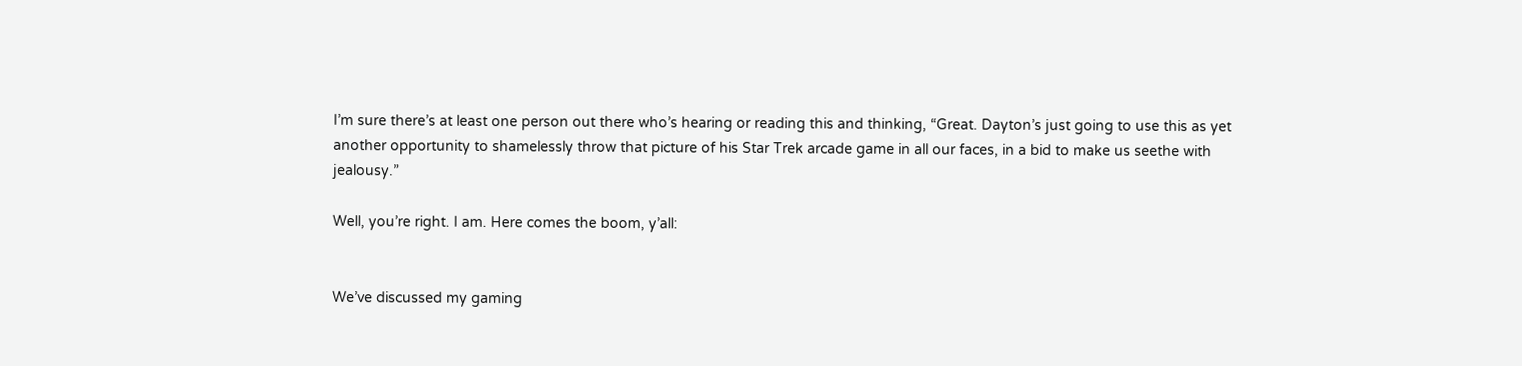I’m sure there’s at least one person out there who’s hearing or reading this and thinking, “Great. Dayton’s just going to use this as yet another opportunity to shamelessly throw that picture of his Star Trek arcade game in all our faces, in a bid to make us seethe with jealousy.”

Well, you’re right. I am. Here comes the boom, y’all:


We’ve discussed my gaming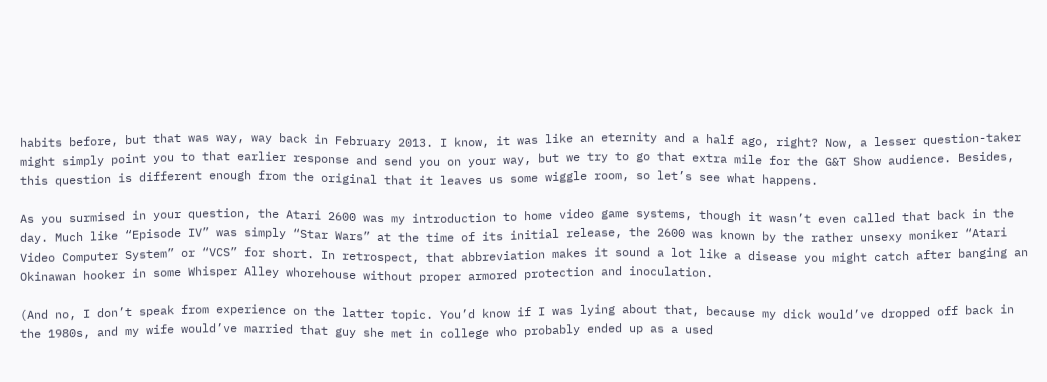habits before, but that was way, way back in February 2013. I know, it was like an eternity and a half ago, right? Now, a lesser question-taker might simply point you to that earlier response and send you on your way, but we try to go that extra mile for the G&T Show audience. Besides, this question is different enough from the original that it leaves us some wiggle room, so let’s see what happens.

As you surmised in your question, the Atari 2600 was my introduction to home video game systems, though it wasn’t even called that back in the day. Much like “Episode IV” was simply “Star Wars” at the time of its initial release, the 2600 was known by the rather unsexy moniker “Atari Video Computer System” or “VCS” for short. In retrospect, that abbreviation makes it sound a lot like a disease you might catch after banging an Okinawan hooker in some Whisper Alley whorehouse without proper armored protection and inoculation.

(And no, I don’t speak from experience on the latter topic. You’d know if I was lying about that, because my dick would’ve dropped off back in the 1980s, and my wife would’ve married that guy she met in college who probably ended up as a used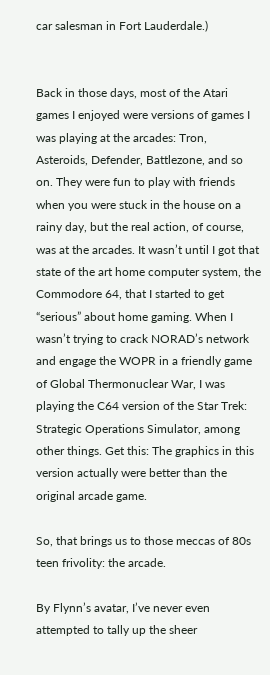car salesman in Fort Lauderdale.)


Back in those days, most of the Atari games I enjoyed were versions of games I was playing at the arcades: Tron, Asteroids, Defender, Battlezone, and so on. They were fun to play with friends when you were stuck in the house on a rainy day, but the real action, of course, was at the arcades. It wasn’t until I got that state of the art home computer system, the Commodore 64, that I started to get “serious” about home gaming. When I wasn’t trying to crack NORAD’s network and engage the WOPR in a friendly game of Global Thermonuclear War, I was playing the C64 version of the Star Trek: Strategic Operations Simulator, among other things. Get this: The graphics in this version actually were better than the original arcade game.

So, that brings us to those meccas of 80s teen frivolity: the arcade.

By Flynn’s avatar, I’ve never even attempted to tally up the sheer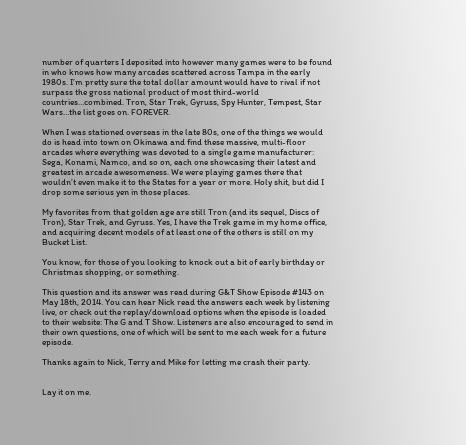number of quarters I deposited into however many games were to be found in who knows how many arcades scattered across Tampa in the early 1980s. I’m pretty sure the total dollar amount would have to rival if not surpass the gross national product of most third-world countries…combined. Tron, Star Trek, Gyruss, Spy Hunter, Tempest, Star Wars…the list goes on. FOREVER.

When I was stationed overseas in the late 80s, one of the things we would do is head into town on Okinawa and find these massive, multi-floor arcades where everything was devoted to a single game manufacturer: Sega, Konami, Namco, and so on, each one showcasing their latest and greatest in arcade awesomeness. We were playing games there that wouldn’t even make it to the States for a year or more. Holy shit, but did I drop some serious yen in those places.

My favorites from that golden age are still Tron (and its sequel, Discs of Tron), Star Trek, and Gyruss. Yes, I have the Trek game in my home office, and acquiring decent models of at least one of the others is still on my Bucket List.

You know, for those of you looking to knock out a bit of early birthday or Christmas shopping, or something.

This question and its answer was read during G&T Show Episode #143 on May 18th, 2014. You can hear Nick read the answers each week by listening live, or check out the replay/download options when the episode is loaded to their website: The G and T Show. Listeners are also encouraged to send in their own questions, one of which will be sent to me each week for a future episode.

Thanks again to Nick, Terry and Mike for letting me crash their party.


Lay it on me.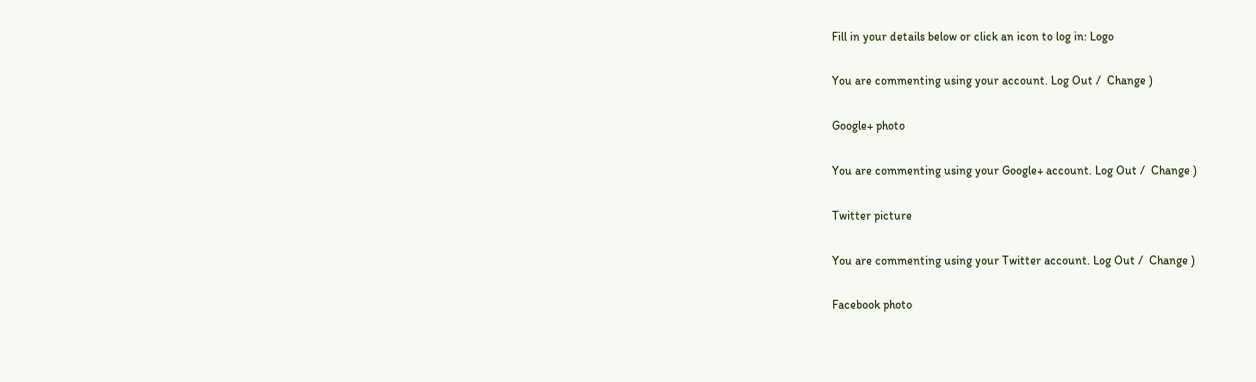Fill in your details below or click an icon to log in: Logo

You are commenting using your account. Log Out /  Change )

Google+ photo

You are commenting using your Google+ account. Log Out /  Change )

Twitter picture

You are commenting using your Twitter account. Log Out /  Change )

Facebook photo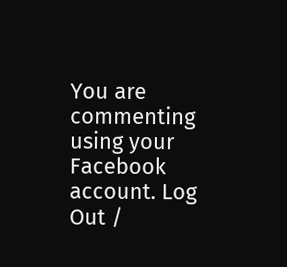You are commenting using your Facebook account. Log Out /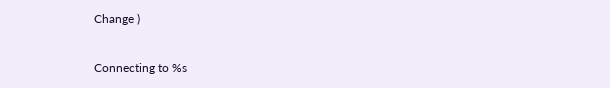Change )


Connecting to %s